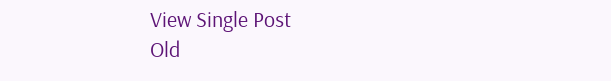View Single Post
Old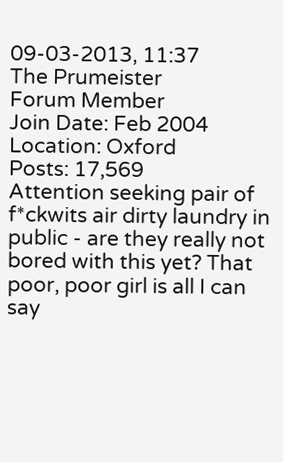09-03-2013, 11:37
The Prumeister
Forum Member
Join Date: Feb 2004
Location: Oxford
Posts: 17,569
Attention seeking pair of f*ckwits air dirty laundry in public - are they really not bored with this yet? That poor, poor girl is all I can say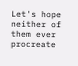Let's hope neither of them ever procreate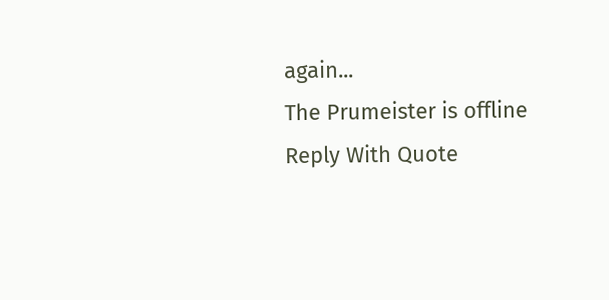again...
The Prumeister is offline   Reply With Quote